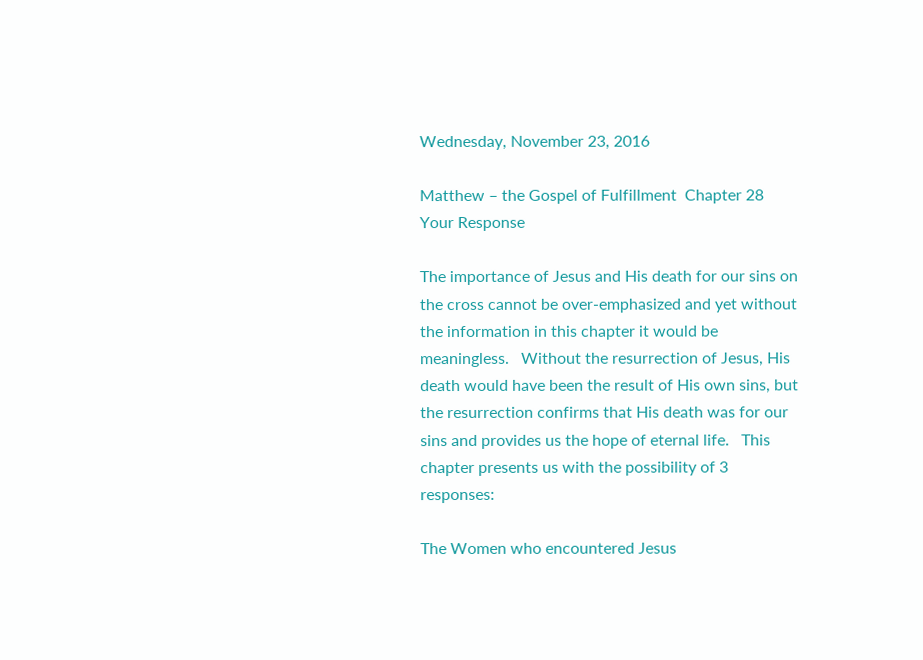Wednesday, November 23, 2016

Matthew – the Gospel of Fulfillment  Chapter 28    Your Response

The importance of Jesus and His death for our sins on the cross cannot be over-emphasized and yet without the information in this chapter it would be meaningless.   Without the resurrection of Jesus, His death would have been the result of His own sins, but the resurrection confirms that His death was for our sins and provides us the hope of eternal life.   This chapter presents us with the possibility of 3 responses:

The Women who encountered Jesus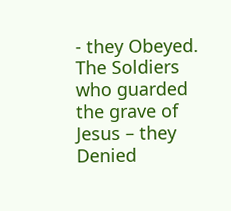- they Obeyed.
The Soldiers who guarded the grave of Jesus – they Denied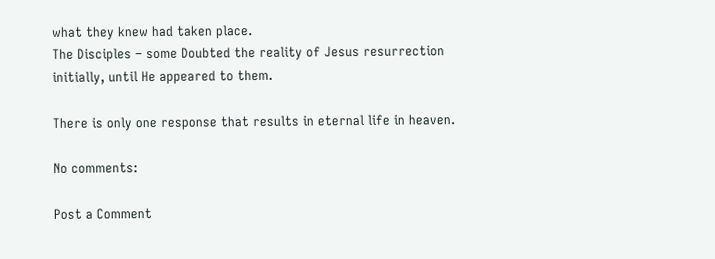what they knew had taken place.
The Disciples – some Doubted the reality of Jesus resurrection initially, until He appeared to them.

There is only one response that results in eternal life in heaven.

No comments:

Post a Comment